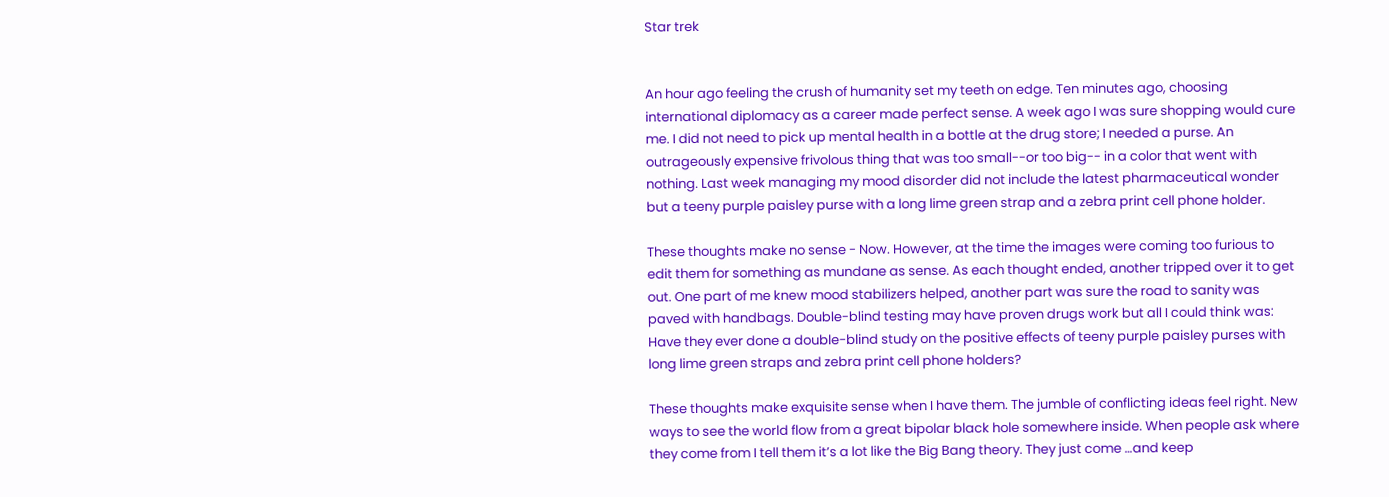Star trek


An hour ago feeling the crush of humanity set my teeth on edge. Ten minutes ago, choosing international diplomacy as a career made perfect sense. A week ago I was sure shopping would cure me. I did not need to pick up mental health in a bottle at the drug store; I needed a purse. An outrageously expensive frivolous thing that was too small--or too big-- in a color that went with nothing. Last week managing my mood disorder did not include the latest pharmaceutical wonder but a teeny purple paisley purse with a long lime green strap and a zebra print cell phone holder.

These thoughts make no sense - Now. However, at the time the images were coming too furious to edit them for something as mundane as sense. As each thought ended, another tripped over it to get out. One part of me knew mood stabilizers helped, another part was sure the road to sanity was paved with handbags. Double-blind testing may have proven drugs work but all I could think was: Have they ever done a double-blind study on the positive effects of teeny purple paisley purses with long lime green straps and zebra print cell phone holders?

These thoughts make exquisite sense when I have them. The jumble of conflicting ideas feel right. New ways to see the world flow from a great bipolar black hole somewhere inside. When people ask where they come from I tell them it’s a lot like the Big Bang theory. They just come …and keep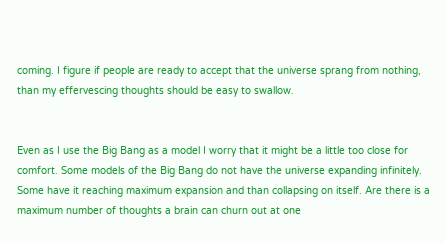coming. I figure if people are ready to accept that the universe sprang from nothing, than my effervescing thoughts should be easy to swallow.


Even as I use the Big Bang as a model I worry that it might be a little too close for comfort. Some models of the Big Bang do not have the universe expanding infinitely. Some have it reaching maximum expansion and than collapsing on itself. Are there is a maximum number of thoughts a brain can churn out at one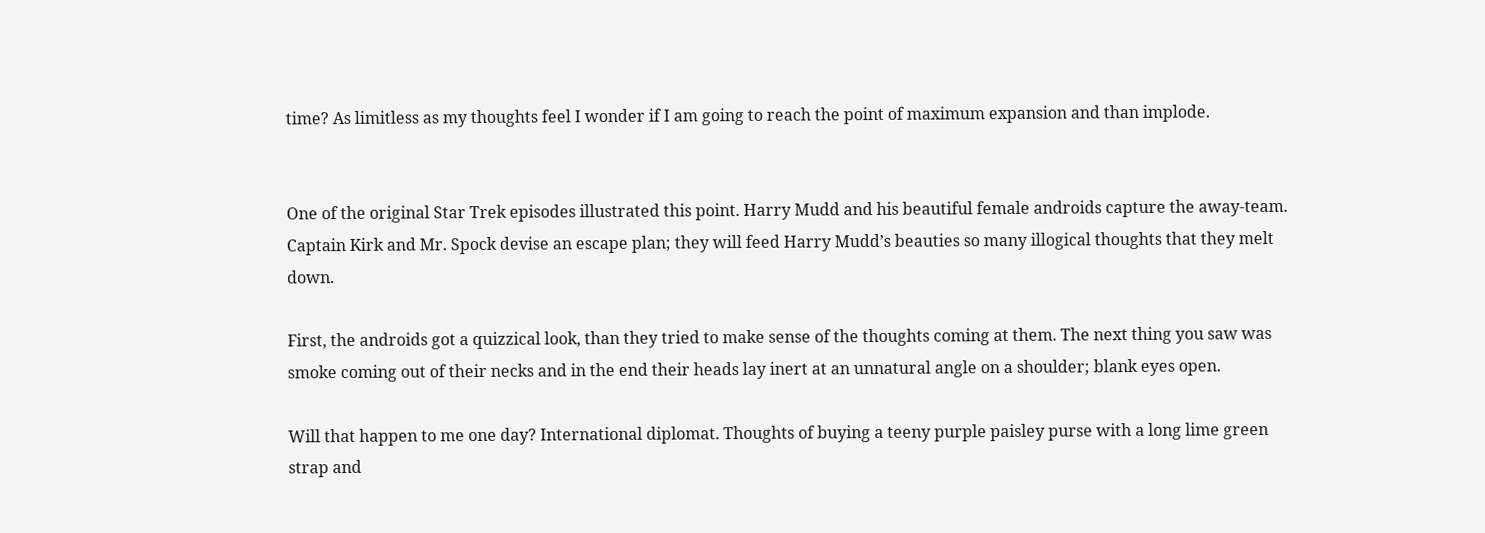time? As limitless as my thoughts feel I wonder if I am going to reach the point of maximum expansion and than implode.


One of the original Star Trek episodes illustrated this point. Harry Mudd and his beautiful female androids capture the away-team. Captain Kirk and Mr. Spock devise an escape plan; they will feed Harry Mudd’s beauties so many illogical thoughts that they melt down.

First, the androids got a quizzical look, than they tried to make sense of the thoughts coming at them. The next thing you saw was smoke coming out of their necks and in the end their heads lay inert at an unnatural angle on a shoulder; blank eyes open.

Will that happen to me one day? International diplomat. Thoughts of buying a teeny purple paisley purse with a long lime green strap and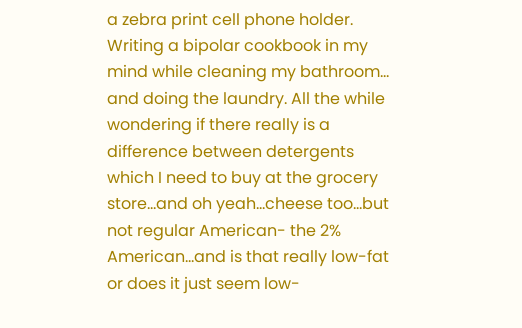a zebra print cell phone holder. Writing a bipolar cookbook in my mind while cleaning my bathroom… and doing the laundry. All the while wondering if there really is a difference between detergents which I need to buy at the grocery store…and oh yeah…cheese too…but not regular American- the 2% American…and is that really low-fat or does it just seem low-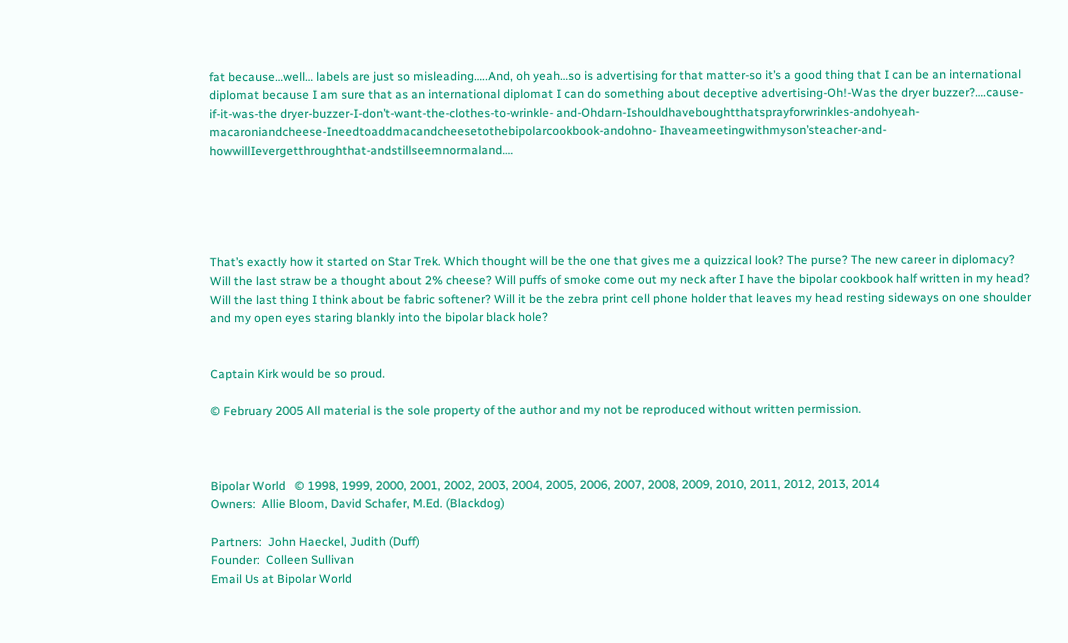fat because…well… labels are just so misleading…..And, oh yeah…so is advertising for that matter-so it’s a good thing that I can be an international diplomat because I am sure that as an international diplomat I can do something about deceptive advertising-Oh!-Was the dryer buzzer?….cause-if-it-was-the dryer-buzzer-I-don’t-want-the-clothes-to-wrinkle- and-Ohdarn-Ishouldhaveboughtthatsprayforwrinkles-andohyeah-macaroniandcheese-Ineedtoaddmacandcheesetothebipolarcookbook-andohno- Ihaveameetingwithmyson’steacher-and-howwillIevergetthroughthat-andstillseemnormaland….





That’s exactly how it started on Star Trek. Which thought will be the one that gives me a quizzical look? The purse? The new career in diplomacy? Will the last straw be a thought about 2% cheese? Will puffs of smoke come out my neck after I have the bipolar cookbook half written in my head? Will the last thing I think about be fabric softener? Will it be the zebra print cell phone holder that leaves my head resting sideways on one shoulder and my open eyes staring blankly into the bipolar black hole?


Captain Kirk would be so proud.

© February 2005 All material is the sole property of the author and my not be reproduced without written permission.



Bipolar World   © 1998, 1999, 2000, 2001, 2002, 2003, 2004, 2005, 2006, 2007, 2008, 2009, 2010, 2011, 2012, 2013, 2014
Owners:  Allie Bloom, David Schafer, M.Ed. (Blackdog)

Partners:  John Haeckel, Judith (Duff)
Founder:  Colleen Sullivan
Email Us at Bipolar World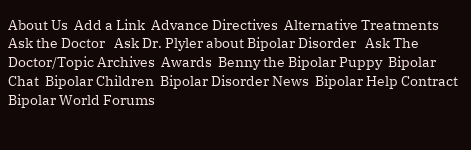About Us  Add a Link  Advance Directives  Alternative Treatments  Ask the Doctor   Ask Dr. Plyler about Bipolar Disorder   Ask The Doctor/Topic Archives  Awards  Benny the Bipolar Puppy  Bipolar Chat  Bipolar Children  Bipolar Disorder News  Bipolar Help Contract  Bipolar World Forums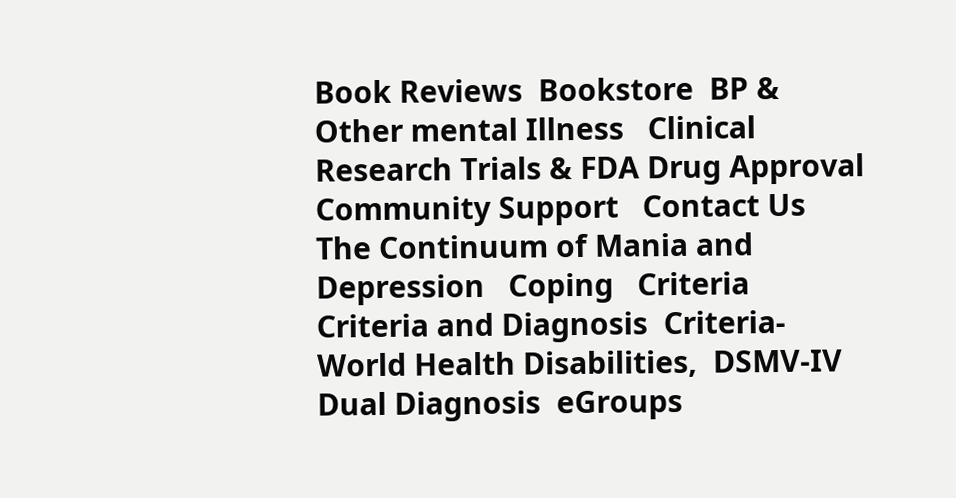Book Reviews  Bookstore  BP & Other mental Illness   Clinical Research Trials & FDA Drug Approval   Community Support   Contact Us  The Continuum of Mania and Depression   Coping   Criteria    Criteria and Diagnosis  Criteria-World Health Disabilities,  DSMV-IV   Dual Diagnosis  eGroups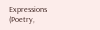Expressions (Poetry,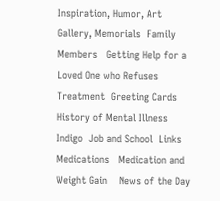Inspiration, Humor, Art Gallery, Memorials  Family Members   Getting Help for a Loved One who Refuses Treatment  Greeting Cards  History of Mental Illness  Indigo  Job and School  Links    Medications   Medication and Weight Gain    News of the Day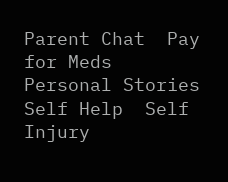Parent Chat  Pay for Meds  Personal Stories  Self Help  Self Injury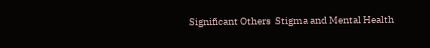Significant Others  Stigma and Mental Health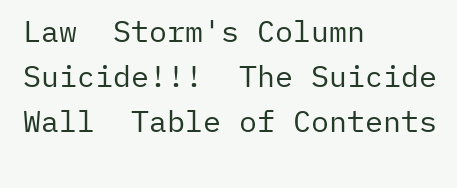Law  Storm's Column  Suicide!!!  The Suicide Wall  Table of Contents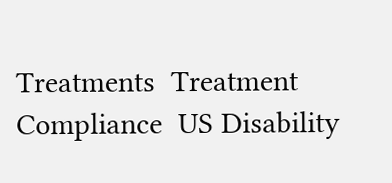Treatments  Treatment Compliance  US Disability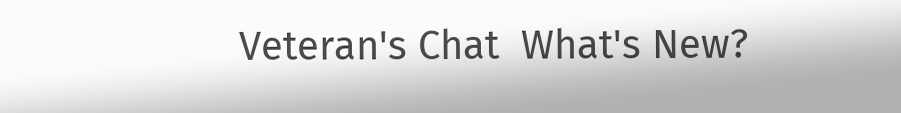Veteran's Chat  What's New?